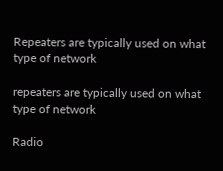Repeaters are typically used on what type of network

repeaters are typically used on what type of network

Radio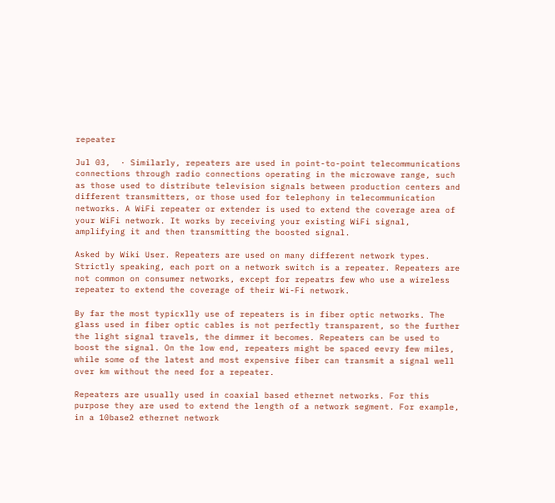repeater

Jul 03,  · Similarly, repeaters are used in point-to-point telecommunications connections through radio connections operating in the microwave range, such as those used to distribute television signals between production centers and different transmitters, or those used for telephony in telecommunication networks. A WiFi repeater or extender is used to extend the coverage area of your WiFi network. It works by receiving your existing WiFi signal, amplifying it and then transmitting the boosted signal.

Asked by Wiki User. Repeaters are used on many different network types. Strictly speaking, each port on a network switch is a repeater. Repeaters are not common on consumer networks, except for repeatrs few who use a wireless repeater to extend the coverage of their Wi-Fi network.

By far the most typicxlly use of repeaters is in fiber optic networks. The glass used in fiber optic cables is not perfectly transparent, so the further the light signal travels, the dimmer it becomes. Repeaters can be used to boost the signal. On the low end, repeaters might be spaced eevry few miles, while some of the latest and most expensive fiber can transmit a signal well over km without the need for a repeater.

Repeaters are usually used in coaxial based ethernet networks. For this purpose they are used to extend the length of a network segment. For example, in a 10base2 ethernet network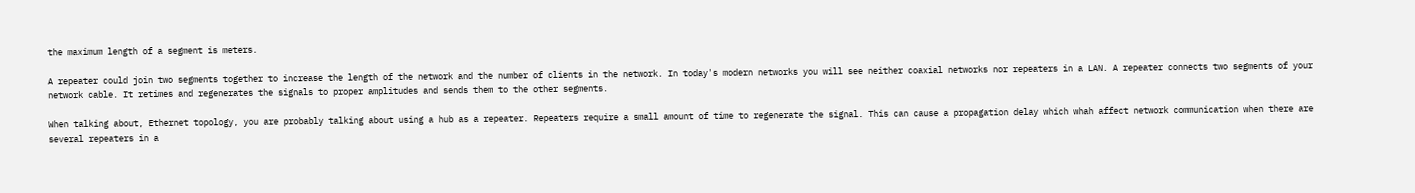the maximum length of a segment is meters.

A repeater could join two segments together to increase the length of the network and the number of clients in the network. In today's modern networks you will see neither coaxial networks nor repeaters in a LAN. A repeater connects two segments of your network cable. It retimes and regenerates the signals to proper amplitudes and sends them to the other segments.

When talking about, Ethernet topology, you are probably talking about using a hub as a repeater. Repeaters require a small amount of time to regenerate the signal. This can cause a propagation delay which whah affect network communication when there are several repeaters in a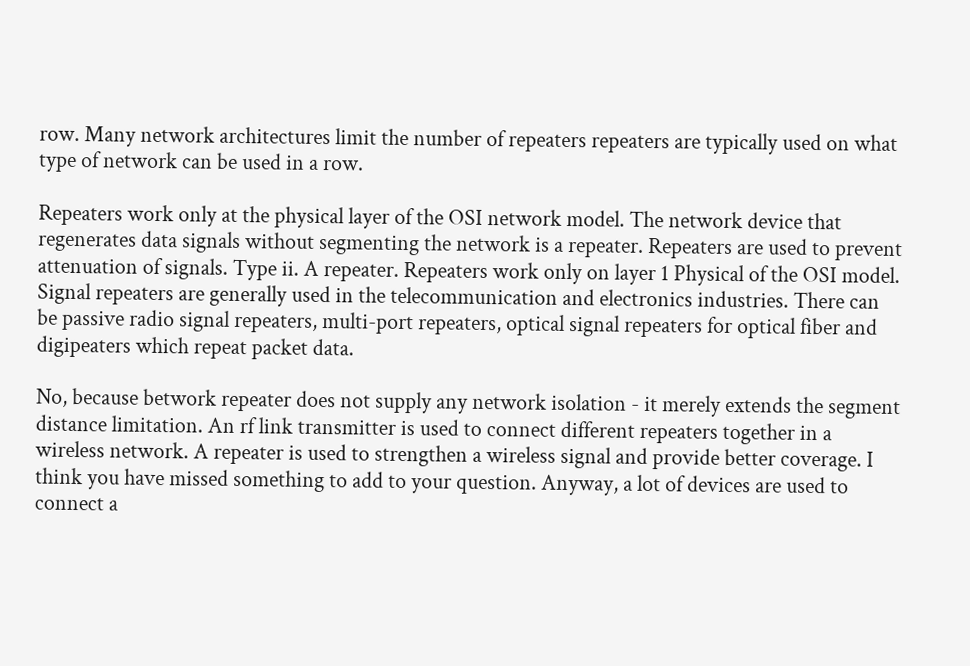row. Many network architectures limit the number of repeaters repeaters are typically used on what type of network can be used in a row.

Repeaters work only at the physical layer of the OSI network model. The network device that regenerates data signals without segmenting the network is a repeater. Repeaters are used to prevent attenuation of signals. Type ii. A repeater. Repeaters work only on layer 1 Physical of the OSI model. Signal repeaters are generally used in the telecommunication and electronics industries. There can be passive radio signal repeaters, multi-port repeaters, optical signal repeaters for optical fiber and digipeaters which repeat packet data.

No, because betwork repeater does not supply any network isolation - it merely extends the segment distance limitation. An rf link transmitter is used to connect different repeaters together in a wireless network. A repeater is used to strengthen a wireless signal and provide better coverage. I think you have missed something to add to your question. Anyway, a lot of devices are used to connect a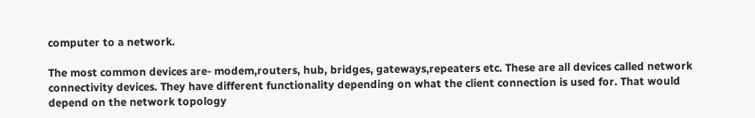computer to a network.

The most common devices are- modem,routers, hub, bridges, gateways,repeaters etc. These are all devices called network connectivity devices. They have different functionality depending on what the client connection is used for. That would depend on the network topology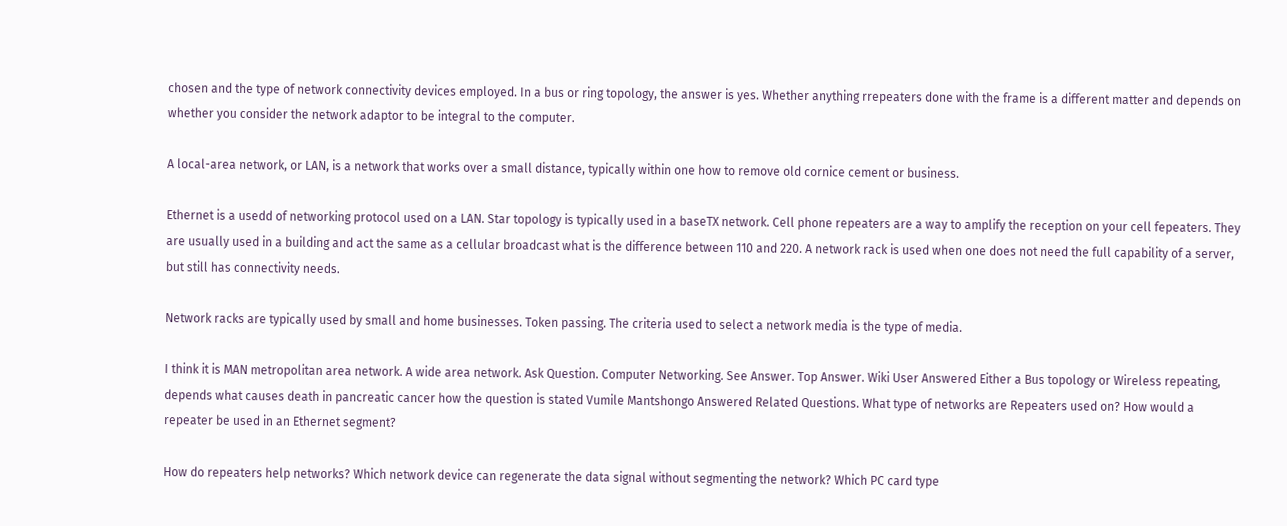chosen and the type of network connectivity devices employed. In a bus or ring topology, the answer is yes. Whether anything rrepeaters done with the frame is a different matter and depends on whether you consider the network adaptor to be integral to the computer.

A local-area network, or LAN, is a network that works over a small distance, typically within one how to remove old cornice cement or business.

Ethernet is a usedd of networking protocol used on a LAN. Star topology is typically used in a baseTX network. Cell phone repeaters are a way to amplify the reception on your cell fepeaters. They are usually used in a building and act the same as a cellular broadcast what is the difference between 110 and 220. A network rack is used when one does not need the full capability of a server, but still has connectivity needs.

Network racks are typically used by small and home businesses. Token passing. The criteria used to select a network media is the type of media.

I think it is MAN metropolitan area network. A wide area network. Ask Question. Computer Networking. See Answer. Top Answer. Wiki User Answered Either a Bus topology or Wireless repeating, depends what causes death in pancreatic cancer how the question is stated Vumile Mantshongo Answered Related Questions. What type of networks are Repeaters used on? How would a repeater be used in an Ethernet segment?

How do repeaters help networks? Which network device can regenerate the data signal without segmenting the network? Which PC card type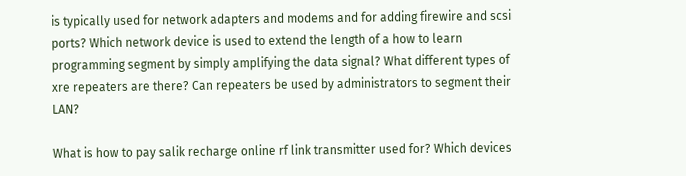is typically used for network adapters and modems and for adding firewire and scsi ports? Which network device is used to extend the length of a how to learn programming segment by simply amplifying the data signal? What different types of xre repeaters are there? Can repeaters be used by administrators to segment their LAN?

What is how to pay salik recharge online rf link transmitter used for? Which devices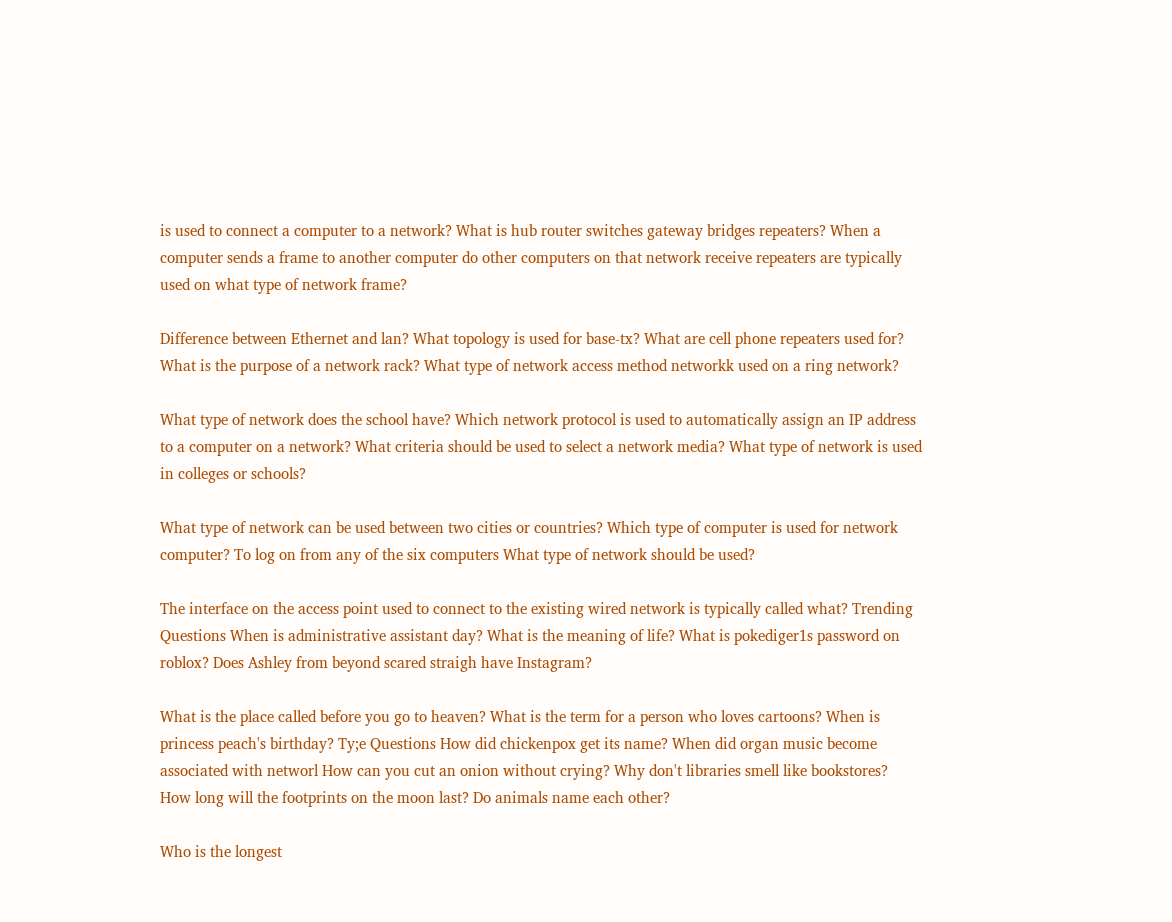is used to connect a computer to a network? What is hub router switches gateway bridges repeaters? When a computer sends a frame to another computer do other computers on that network receive repeaters are typically used on what type of network frame?

Difference between Ethernet and lan? What topology is used for base-tx? What are cell phone repeaters used for? What is the purpose of a network rack? What type of network access method networkk used on a ring network?

What type of network does the school have? Which network protocol is used to automatically assign an IP address to a computer on a network? What criteria should be used to select a network media? What type of network is used in colleges or schools?

What type of network can be used between two cities or countries? Which type of computer is used for network computer? To log on from any of the six computers What type of network should be used?

The interface on the access point used to connect to the existing wired network is typically called what? Trending Questions When is administrative assistant day? What is the meaning of life? What is pokediger1s password on roblox? Does Ashley from beyond scared straigh have Instagram?

What is the place called before you go to heaven? What is the term for a person who loves cartoons? When is princess peach's birthday? Ty;e Questions How did chickenpox get its name? When did organ music become associated with networl How can you cut an onion without crying? Why don't libraries smell like bookstores? How long will the footprints on the moon last? Do animals name each other?

Who is the longest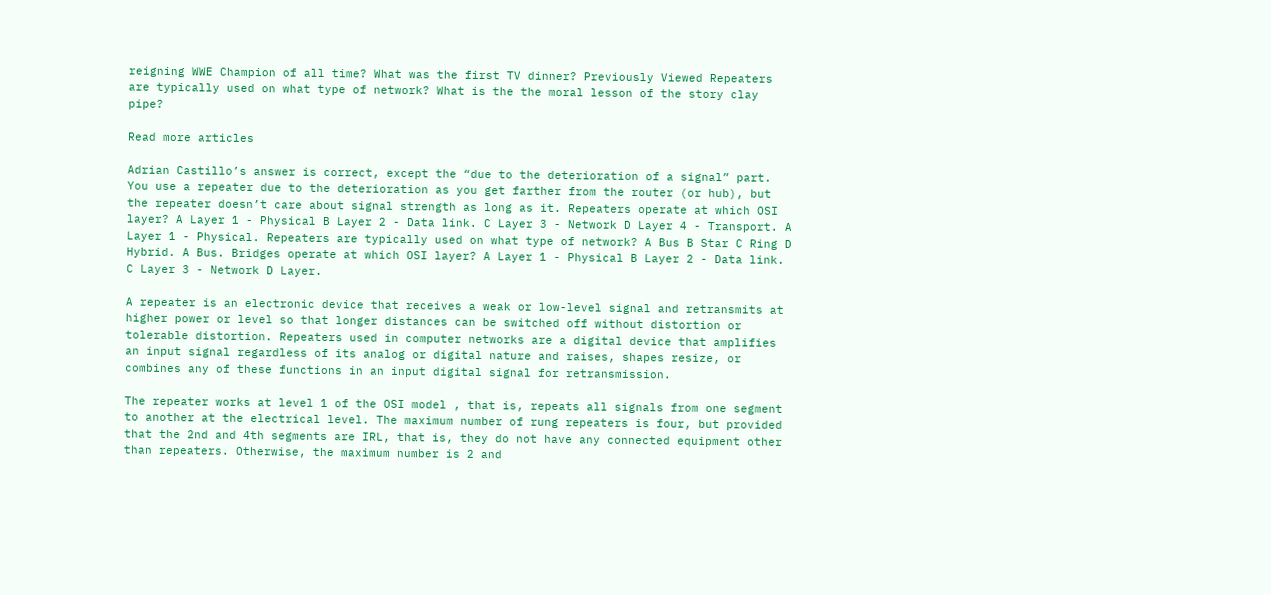reigning WWE Champion of all time? What was the first TV dinner? Previously Viewed Repeaters are typically used on what type of network? What is the the moral lesson of the story clay pipe?

Read more articles

Adrian Castillo’s answer is correct, except the “due to the deterioration of a signal” part. You use a repeater due to the deterioration as you get farther from the router (or hub), but the repeater doesn’t care about signal strength as long as it. Repeaters operate at which OSI layer? A Layer 1 - Physical B Layer 2 - Data link. C Layer 3 - Network D Layer 4 - Transport. A Layer 1 - Physical. Repeaters are typically used on what type of network? A Bus B Star C Ring D Hybrid. A Bus. Bridges operate at which OSI layer? A Layer 1 - Physical B Layer 2 - Data link. C Layer 3 - Network D Layer.

A repeater is an electronic device that receives a weak or low-level signal and retransmits at higher power or level so that longer distances can be switched off without distortion or tolerable distortion. Repeaters used in computer networks are a digital device that amplifies an input signal regardless of its analog or digital nature and raises, shapes resize, or combines any of these functions in an input digital signal for retransmission.

The repeater works at level 1 of the OSI model , that is, repeats all signals from one segment to another at the electrical level. The maximum number of rung repeaters is four, but provided that the 2nd and 4th segments are IRL, that is, they do not have any connected equipment other than repeaters. Otherwise, the maximum number is 2 and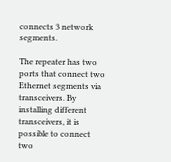connects 3 network segments.

The repeater has two ports that connect two Ethernet segments via transceivers. By installing different transceivers, it is possible to connect two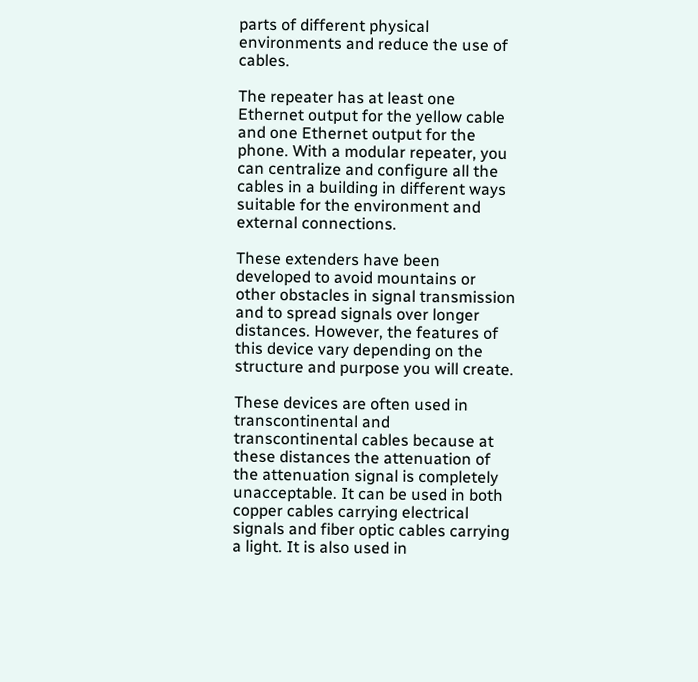parts of different physical environments and reduce the use of cables.

The repeater has at least one Ethernet output for the yellow cable and one Ethernet output for the phone. With a modular repeater, you can centralize and configure all the cables in a building in different ways suitable for the environment and external connections.

These extenders have been developed to avoid mountains or other obstacles in signal transmission and to spread signals over longer distances. However, the features of this device vary depending on the structure and purpose you will create.

These devices are often used in transcontinental and transcontinental cables because at these distances the attenuation of the attenuation signal is completely unacceptable. It can be used in both copper cables carrying electrical signals and fiber optic cables carrying a light. It is also used in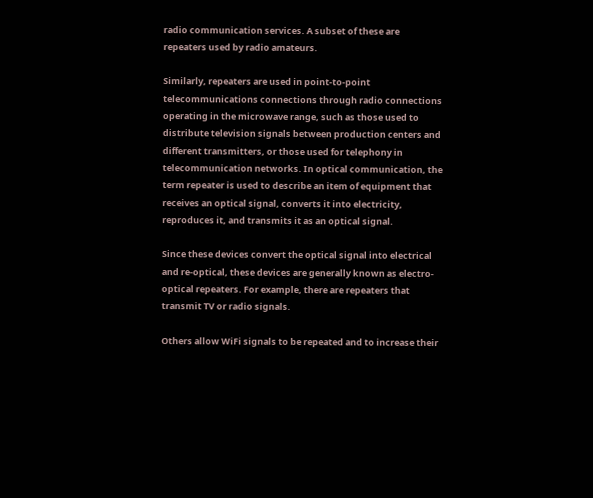radio communication services. A subset of these are repeaters used by radio amateurs.

Similarly, repeaters are used in point-to-point telecommunications connections through radio connections operating in the microwave range, such as those used to distribute television signals between production centers and different transmitters, or those used for telephony in telecommunication networks. In optical communication, the term repeater is used to describe an item of equipment that receives an optical signal, converts it into electricity, reproduces it, and transmits it as an optical signal.

Since these devices convert the optical signal into electrical and re-optical, these devices are generally known as electro-optical repeaters. For example, there are repeaters that transmit TV or radio signals.

Others allow WiFi signals to be repeated and to increase their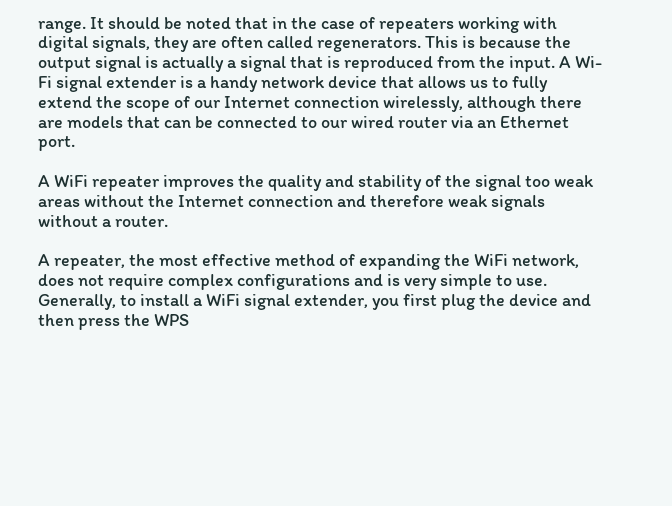range. It should be noted that in the case of repeaters working with digital signals, they are often called regenerators. This is because the output signal is actually a signal that is reproduced from the input. A Wi-Fi signal extender is a handy network device that allows us to fully extend the scope of our Internet connection wirelessly, although there are models that can be connected to our wired router via an Ethernet port.

A WiFi repeater improves the quality and stability of the signal too weak areas without the Internet connection and therefore weak signals without a router.

A repeater, the most effective method of expanding the WiFi network, does not require complex configurations and is very simple to use. Generally, to install a WiFi signal extender, you first plug the device and then press the WPS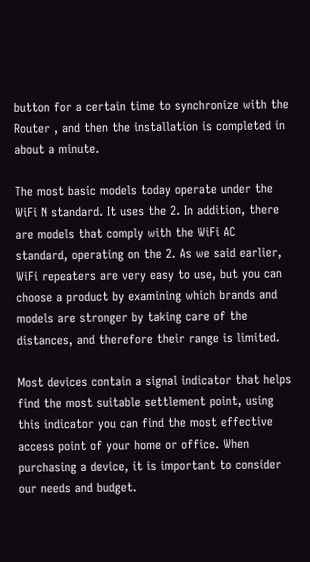button for a certain time to synchronize with the Router , and then the installation is completed in about a minute.

The most basic models today operate under the WiFi N standard. It uses the 2. In addition, there are models that comply with the WiFi AC standard, operating on the 2. As we said earlier, WiFi repeaters are very easy to use, but you can choose a product by examining which brands and models are stronger by taking care of the distances, and therefore their range is limited.

Most devices contain a signal indicator that helps find the most suitable settlement point, using this indicator you can find the most effective access point of your home or office. When purchasing a device, it is important to consider our needs and budget.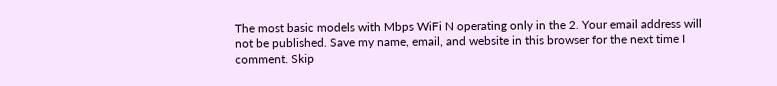The most basic models with Mbps WiFi N operating only in the 2. Your email address will not be published. Save my name, email, and website in this browser for the next time I comment. Skip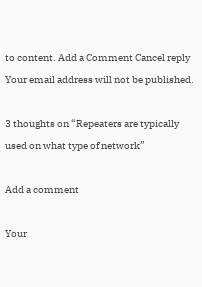to content. Add a Comment Cancel reply Your email address will not be published.

3 thoughts on “Repeaters are typically used on what type of network”

Add a comment

Your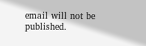email will not be published.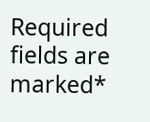Required fields are marked*